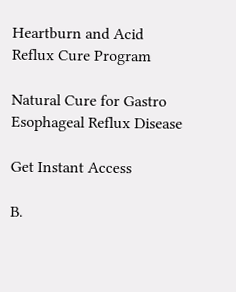Heartburn and Acid Reflux Cure Program

Natural Cure for Gastro Esophageal Reflux Disease

Get Instant Access

B.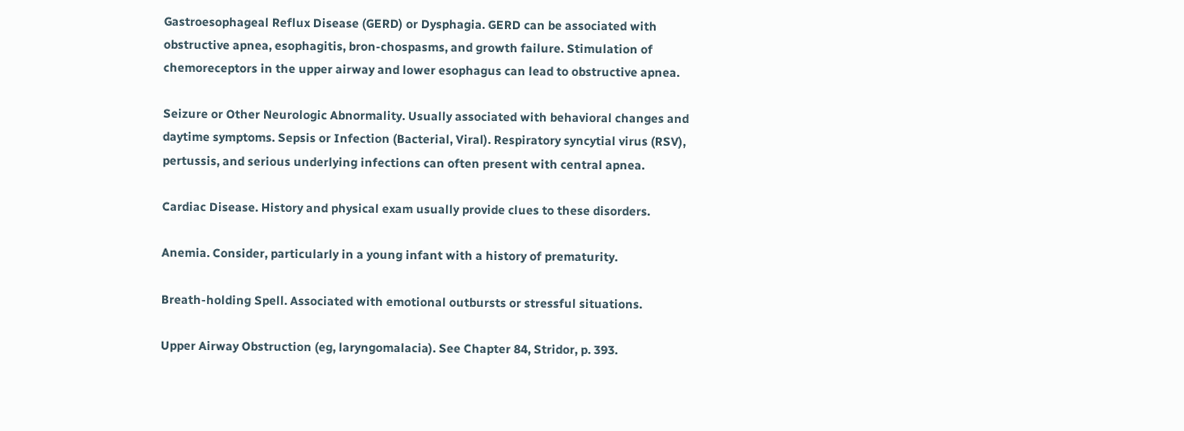Gastroesophageal Reflux Disease (GERD) or Dysphagia. GERD can be associated with obstructive apnea, esophagitis, bron-chospasms, and growth failure. Stimulation of chemoreceptors in the upper airway and lower esophagus can lead to obstructive apnea.

Seizure or Other Neurologic Abnormality. Usually associated with behavioral changes and daytime symptoms. Sepsis or Infection (Bacterial, Viral). Respiratory syncytial virus (RSV), pertussis, and serious underlying infections can often present with central apnea.

Cardiac Disease. History and physical exam usually provide clues to these disorders.

Anemia. Consider, particularly in a young infant with a history of prematurity.

Breath-holding Spell. Associated with emotional outbursts or stressful situations.

Upper Airway Obstruction (eg, laryngomalacia). See Chapter 84, Stridor, p. 393.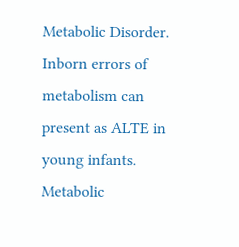Metabolic Disorder. Inborn errors of metabolism can present as ALTE in young infants. Metabolic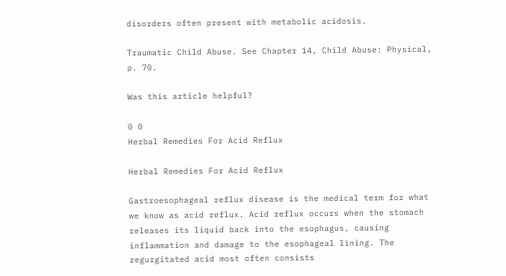disorders often present with metabolic acidosis.

Traumatic Child Abuse. See Chapter 14, Child Abuse: Physical, p. 70.

Was this article helpful?

0 0
Herbal Remedies For Acid Reflux

Herbal Remedies For Acid Reflux

Gastroesophageal reflux disease is the medical term for what we know as acid reflux. Acid reflux occurs when the stomach releases its liquid back into the esophagus, causing inflammation and damage to the esophageal lining. The regurgitated acid most often consists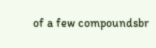of a few compoundsbr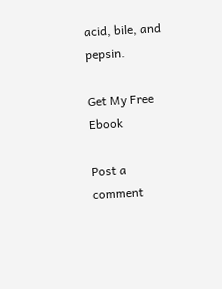acid, bile, and pepsin.

Get My Free Ebook

Post a comment